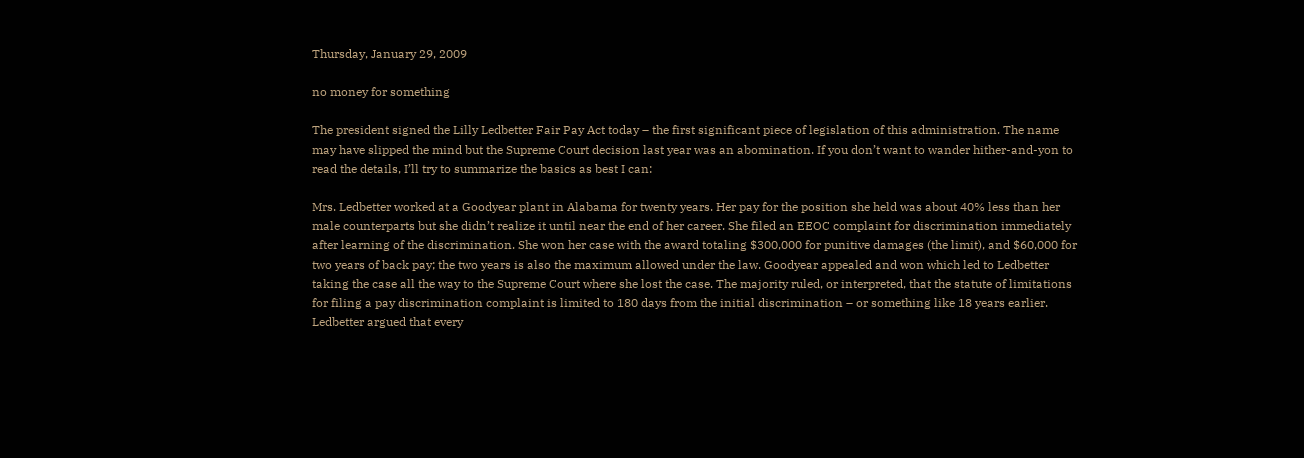Thursday, January 29, 2009

no money for something

The president signed the Lilly Ledbetter Fair Pay Act today – the first significant piece of legislation of this administration. The name may have slipped the mind but the Supreme Court decision last year was an abomination. If you don’t want to wander hither-and-yon to read the details, I’ll try to summarize the basics as best I can:

Mrs. Ledbetter worked at a Goodyear plant in Alabama for twenty years. Her pay for the position she held was about 40% less than her male counterparts but she didn’t realize it until near the end of her career. She filed an EEOC complaint for discrimination immediately after learning of the discrimination. She won her case with the award totaling $300,000 for punitive damages (the limit), and $60,000 for two years of back pay; the two years is also the maximum allowed under the law. Goodyear appealed and won which led to Ledbetter taking the case all the way to the Supreme Court where she lost the case. The majority ruled, or interpreted, that the statute of limitations for filing a pay discrimination complaint is limited to 180 days from the initial discrimination – or something like 18 years earlier. Ledbetter argued that every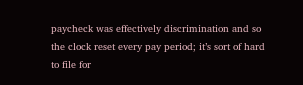paycheck was effectively discrimination and so the clock reset every pay period; it’s sort of hard to file for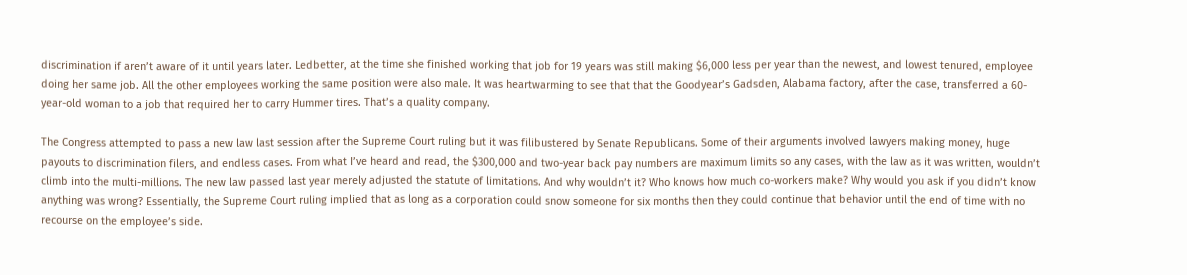discrimination if aren’t aware of it until years later. Ledbetter, at the time she finished working that job for 19 years was still making $6,000 less per year than the newest, and lowest tenured, employee doing her same job. All the other employees working the same position were also male. It was heartwarming to see that that the Goodyear’s Gadsden, Alabama factory, after the case, transferred a 60-year-old woman to a job that required her to carry Hummer tires. That’s a quality company.

The Congress attempted to pass a new law last session after the Supreme Court ruling but it was filibustered by Senate Republicans. Some of their arguments involved lawyers making money, huge payouts to discrimination filers, and endless cases. From what I’ve heard and read, the $300,000 and two-year back pay numbers are maximum limits so any cases, with the law as it was written, wouldn’t climb into the multi-millions. The new law passed last year merely adjusted the statute of limitations. And why wouldn’t it? Who knows how much co-workers make? Why would you ask if you didn’t know anything was wrong? Essentially, the Supreme Court ruling implied that as long as a corporation could snow someone for six months then they could continue that behavior until the end of time with no recourse on the employee’s side.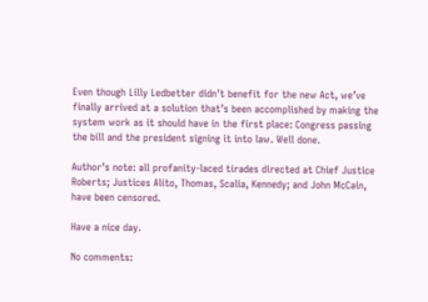Even though Lilly Ledbetter didn’t benefit for the new Act, we’ve finally arrived at a solution that’s been accomplished by making the system work as it should have in the first place: Congress passing the bill and the president signing it into law. Well done.

Author’s note: all profanity-laced tirades directed at Chief Justice Roberts; Justices Alito, Thomas, Scalia, Kennedy; and John McCain, have been censored.

Have a nice day.

No comments: